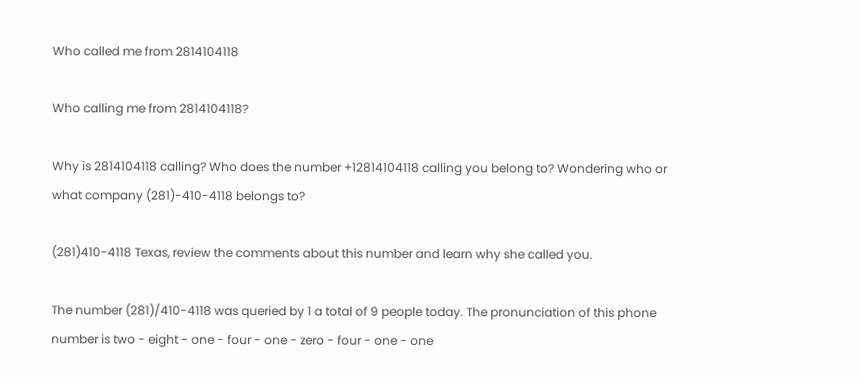Who called me from 2814104118

Who calling me from 2814104118?

Why is 2814104118 calling? Who does the number +12814104118 calling you belong to? Wondering who or what company (281)-410-4118 belongs to?

(281)410-4118 Texas, review the comments about this number and learn why she called you.

The number (281)/410-4118 was queried by 1 a total of 9 people today. The pronunciation of this phone number is two - eight - one - four - one - zero - four - one - one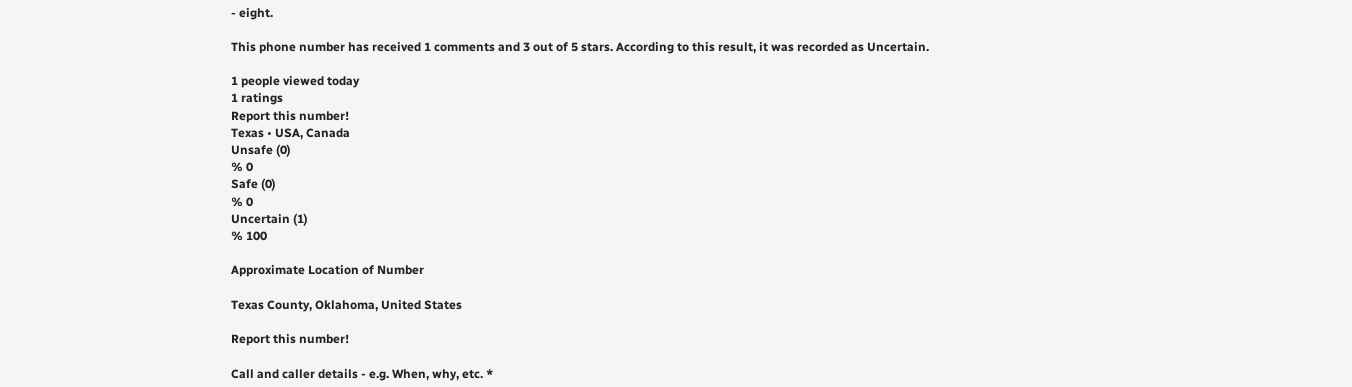- eight.

This phone number has received 1 comments and 3 out of 5 stars. According to this result, it was recorded as Uncertain.

1 people viewed today
1 ratings
Report this number!
Texas • USA, Canada
Unsafe (0)
% 0
Safe (0)
% 0
Uncertain (1)
% 100

Approximate Location of Number

Texas County, Oklahoma, United States

Report this number!

Call and caller details - e.g. When, why, etc. *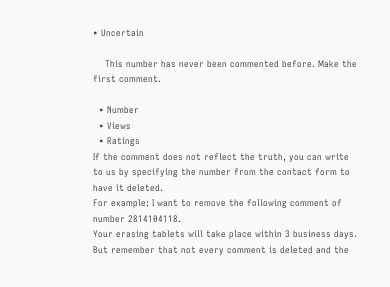• Uncertain

    This number has never been commented before. Make the first comment.

  • Number
  • Views
  • Ratings
If the comment does not reflect the truth, you can write to us by specifying the number from the contact form to have it deleted.
For example: I want to remove the following comment of number 2814104118.
Your erasing tablets will take place within 3 business days.
But remember that not every comment is deleted and the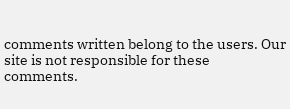comments written belong to the users. Our site is not responsible for these comments.